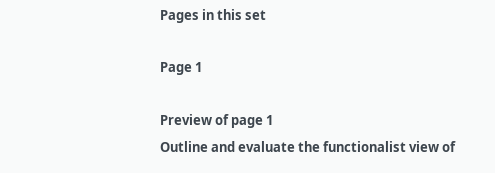Pages in this set

Page 1

Preview of page 1
Outline and evaluate the functionalist view of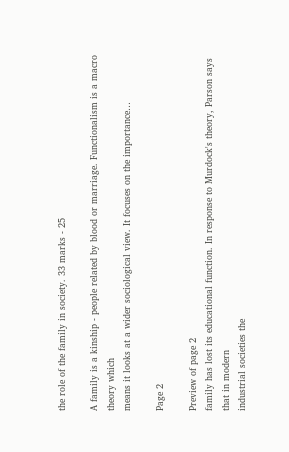the role of the family in society. 33 marks - 25

A family is a kinship - people related by blood or marriage. Functionalism is a macro theory which
means it looks at a wider sociological view. It focuses on the importance…

Page 2

Preview of page 2
family has lost its educational function. In response to Murdock's theory, Parson says that in modern
industrial societies the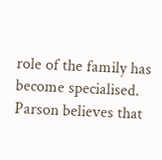role of the family has become specialised. Parson believes that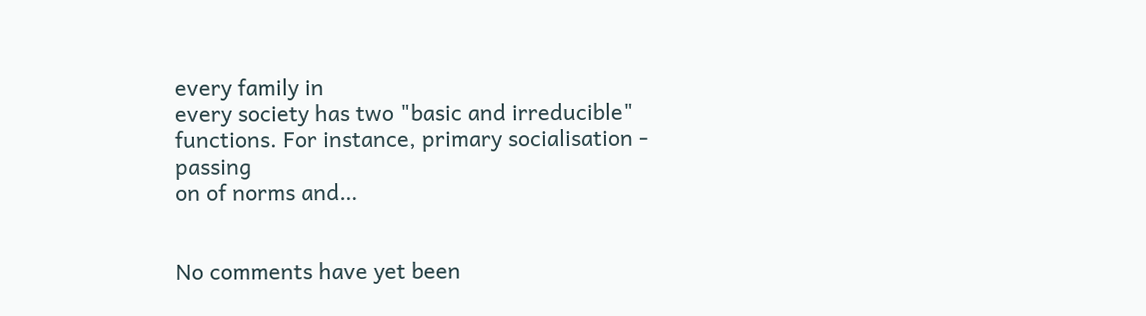every family in
every society has two "basic and irreducible" functions. For instance, primary socialisation - passing
on of norms and…


No comments have yet been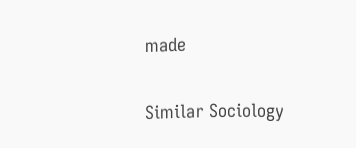made

Similar Sociology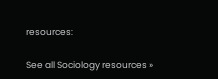resources:

See all Sociology resources »